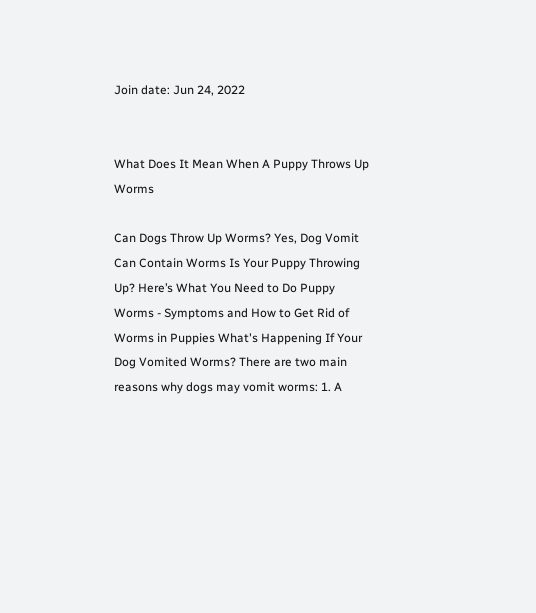Join date: Jun 24, 2022


What Does It Mean When A Puppy Throws Up Worms

Can Dogs Throw Up Worms? Yes, Dog Vomit Can Contain Worms Is Your Puppy Throwing Up? Here’s What You Need to Do Puppy Worms - Symptoms and How to Get Rid of Worms in Puppies What's Happening If Your Dog Vomited Worms? There are two main reasons why dogs may vomit worms: 1. A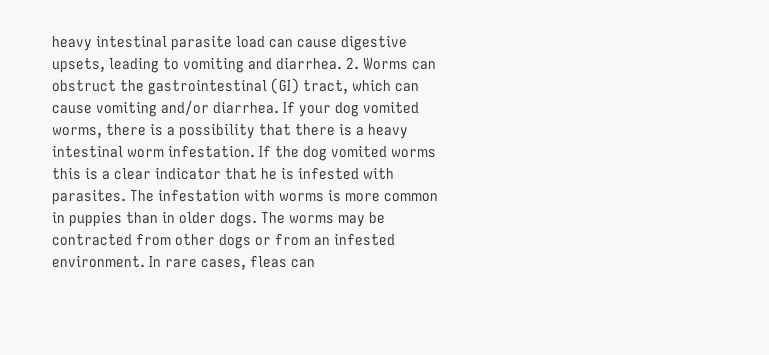heavy intestinal parasite load can cause digestive upsets, leading to vomiting and diarrhea. 2. Worms can obstruct the gastrointestinal (GI) tract, which can cause vomiting and/or diarrhea. If your dog vomited worms, there is a possibility that there is a heavy intestinal worm infestation. If the dog vomited worms this is a clear indicator that he is infested with parasites. The infestation with worms is more common in puppies than in older dogs. The worms may be contracted from other dogs or from an infested environment. In rare cases, fleas can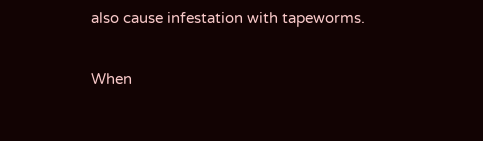also cause infestation with tapeworms.

When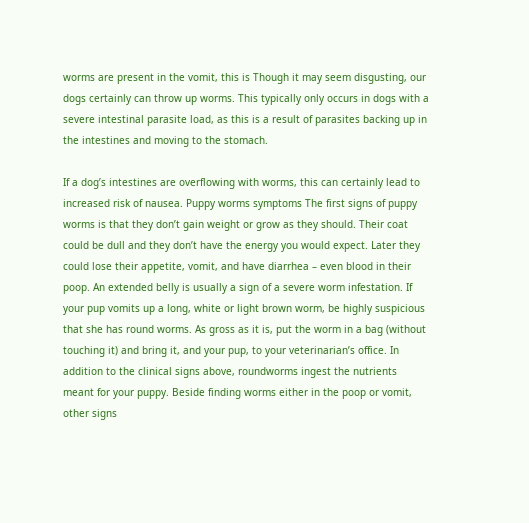worms are present in the vomit, this is Though it may seem disgusting, our dogs certainly can throw up worms. This typically only occurs in dogs with a severe intestinal parasite load, as this is a result of parasites backing up in the intestines and moving to the stomach.

If a dog’s intestines are overflowing with worms, this can certainly lead to increased risk of nausea. Puppy worms symptoms The first signs of puppy worms is that they don’t gain weight or grow as they should. Their coat could be dull and they don’t have the energy you would expect. Later they could lose their appetite, vomit, and have diarrhea – even blood in their poop. An extended belly is usually a sign of a severe worm infestation. If your pup vomits up a long, white or light brown worm, be highly suspicious that she has round worms. As gross as it is, put the worm in a bag (without touching it) and bring it, and your pup, to your veterinarian’s office. In addition to the clinical signs above, roundworms ingest the nutrients meant for your puppy. Beside finding worms either in the poop or vomit, other signs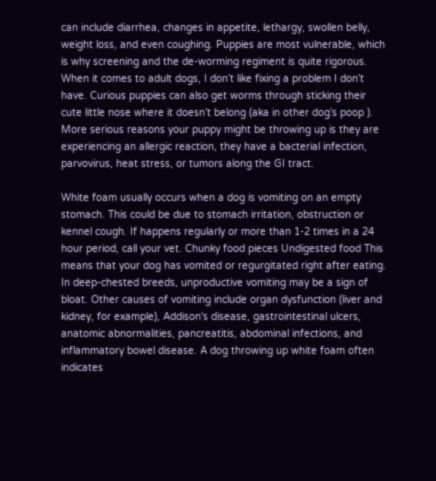can include diarrhea, changes in appetite, lethargy, swollen belly, weight loss, and even coughing. Puppies are most vulnerable, which is why screening and the de-worming regiment is quite rigorous. When it comes to adult dogs, I don’t like fixing a problem I don’t have. Curious puppies can also get worms through sticking their cute little nose where it doesn’t belong (aka in other dog’s poop ). More serious reasons your puppy might be throwing up is they are experiencing an allergic reaction, they have a bacterial infection, parvovirus, heat stress, or tumors along the GI tract.

White foam usually occurs when a dog is vomiting on an empty stomach. This could be due to stomach irritation, obstruction or kennel cough. If happens regularly or more than 1-2 times in a 24 hour period, call your vet. Chunky food pieces Undigested food This means that your dog has vomited or regurgitated right after eating. In deep-chested breeds, unproductive vomiting may be a sign of bloat. Other causes of vomiting include organ dysfunction (liver and kidney, for example), Addison's disease, gastrointestinal ulcers, anatomic abnormalities, pancreatitis, abdominal infections, and inflammatory bowel disease. A dog throwing up white foam often indicates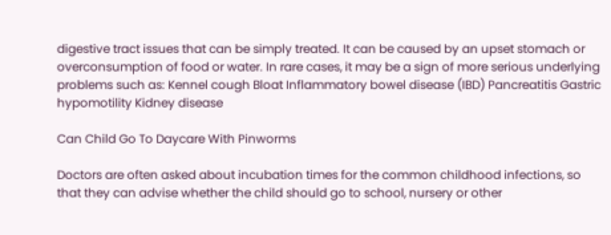digestive tract issues that can be simply treated. It can be caused by an upset stomach or overconsumption of food or water. In rare cases, it may be a sign of more serious underlying problems such as: Kennel cough Bloat Inflammatory bowel disease (IBD) Pancreatitis Gastric hypomotility Kidney disease

Can Child Go To Daycare With Pinworms

Doctors are often asked about incubation times for the common childhood infections, so that they can advise whether the child should go to school, nursery or other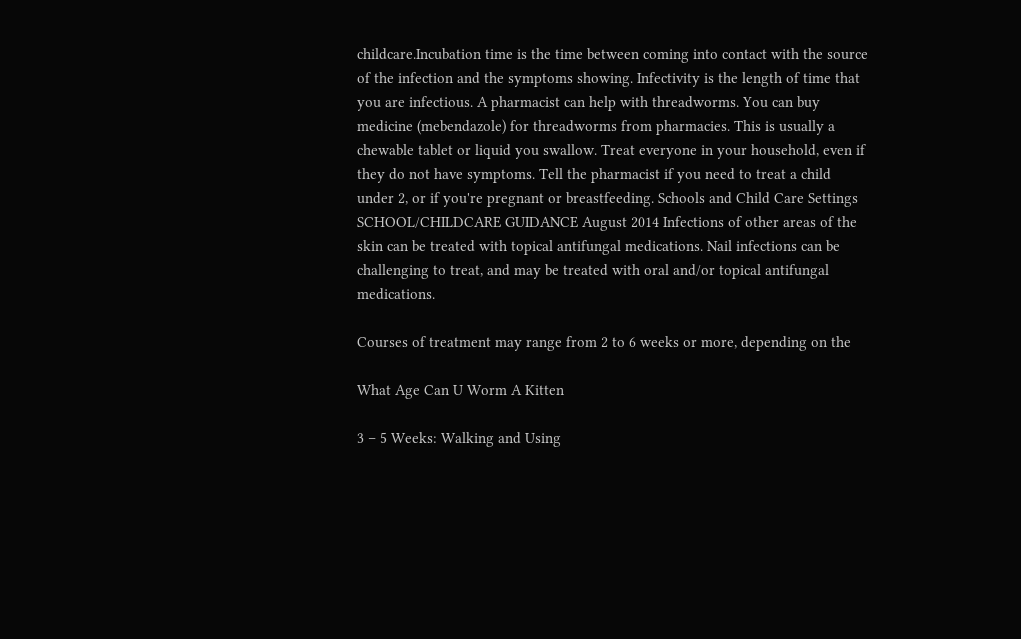childcare.Incubation time is the time between coming into contact with the source of the infection and the symptoms showing. Infectivity is the length of time that you are infectious. A pharmacist can help with threadworms. You can buy medicine (mebendazole) for threadworms from pharmacies. This is usually a chewable tablet or liquid you swallow. Treat everyone in your household, even if they do not have symptoms. Tell the pharmacist if you need to treat a child under 2, or if you're pregnant or breastfeeding. Schools and Child Care Settings SCHOOL/CHILDCARE GUIDANCE August 2014 Infections of other areas of the skin can be treated with topical antifungal medications. Nail infections can be challenging to treat, and may be treated with oral and/or topical antifungal medications.

Courses of treatment may range from 2 to 6 weeks or more, depending on the

What Age Can U Worm A Kitten

3 – 5 Weeks: Walking and Using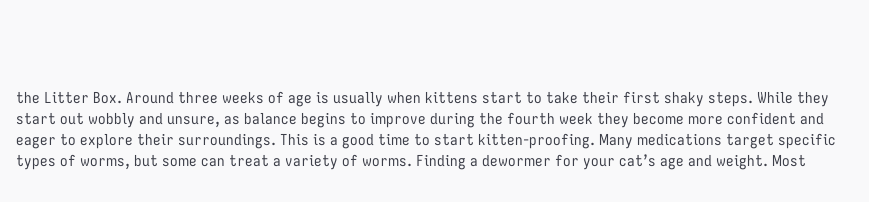the Litter Box. Around three weeks of age is usually when kittens start to take their first shaky steps. While they start out wobbly and unsure, as balance begins to improve during the fourth week they become more confident and eager to explore their surroundings. This is a good time to start kitten-proofing. Many medications target specific types of worms, but some can treat a variety of worms. Finding a dewormer for your cat’s age and weight. Most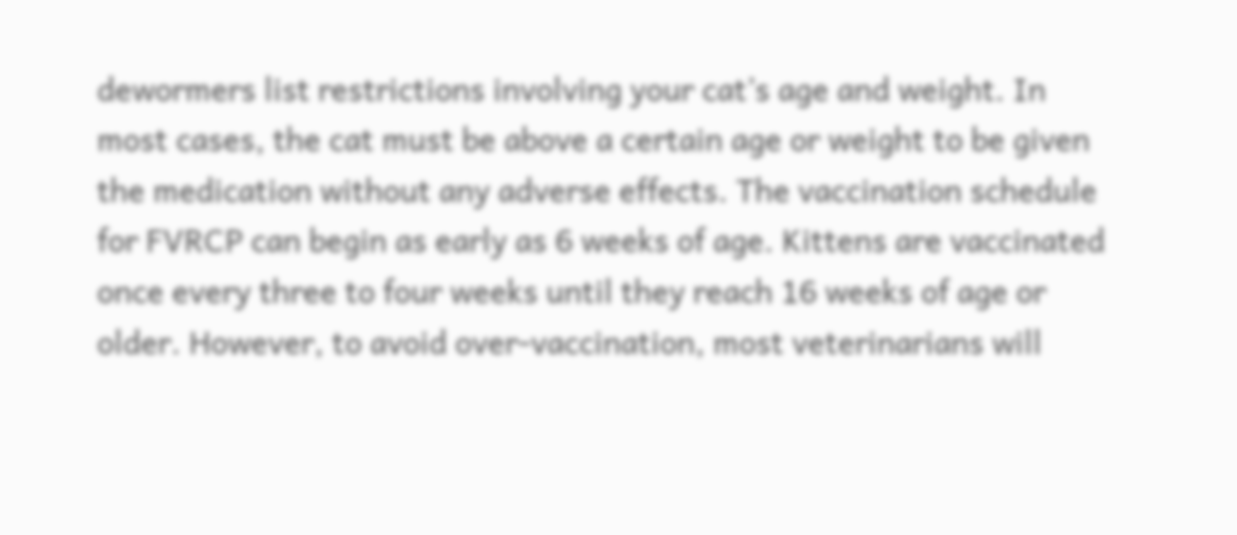dewormers list restrictions involving your cat’s age and weight. In most cases, the cat must be above a certain age or weight to be given the medication without any adverse effects. The vaccination schedule for FVRCP can begin as early as 6 weeks of age. Kittens are vaccinated once every three to four weeks until they reach 16 weeks of age or older. However, to avoid over-vaccination, most veterinarians will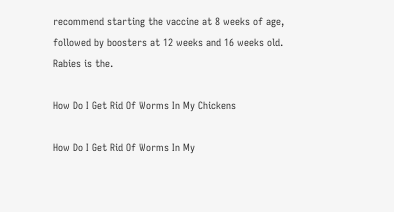recommend starting the vaccine at 8 weeks of age, followed by boosters at 12 weeks and 16 weeks old. Rabies is the.

How Do I Get Rid Of Worms In My Chickens

How Do I Get Rid Of Worms In My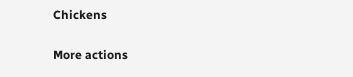Chickens

More actions